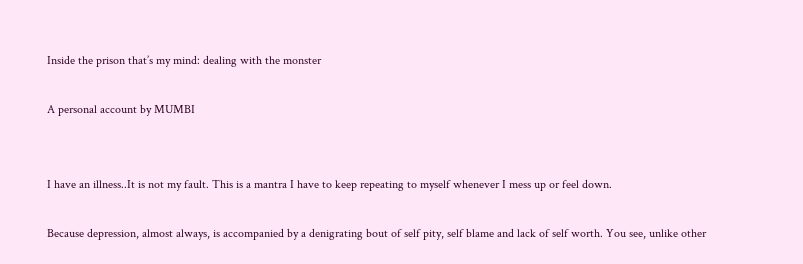Inside the prison that’s my mind: dealing with the monster

A personal account by MUMBI


I have an illness..It is not my fault. This is a mantra I have to keep repeating to myself whenever I mess up or feel down.

Because depression, almost always, is accompanied by a denigrating bout of self pity, self blame and lack of self worth. You see, unlike other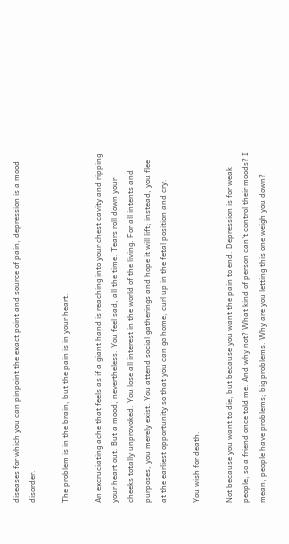diseases for which you can pinpoint the exact point and source of pain, depression is a mood disorder.

The problem is in the brain, but the pain is in your heart.

An excruciating ache that feels as if a giant hand is reaching into your chest cavity and ripping your heart out. But a mood, nevertheless. You feel sad, all the time. Tears roll down your cheeks totally unprovoked. You lose all interest in the world of the living. For all intents and purposes, you merely exist. You attend social gatherings and hope it will lift; instead, you flee at the earliest opportunity so that you can go home, curl up in the fetal position and cry.

You wish for death.

Not because you want to die, but because you want the pain to end. Depression is for weak people, so a friend once told me. And why not? What kind of person can’t control their moods? I mean, people have problems; big problems. Why are you letting this one weigh you down?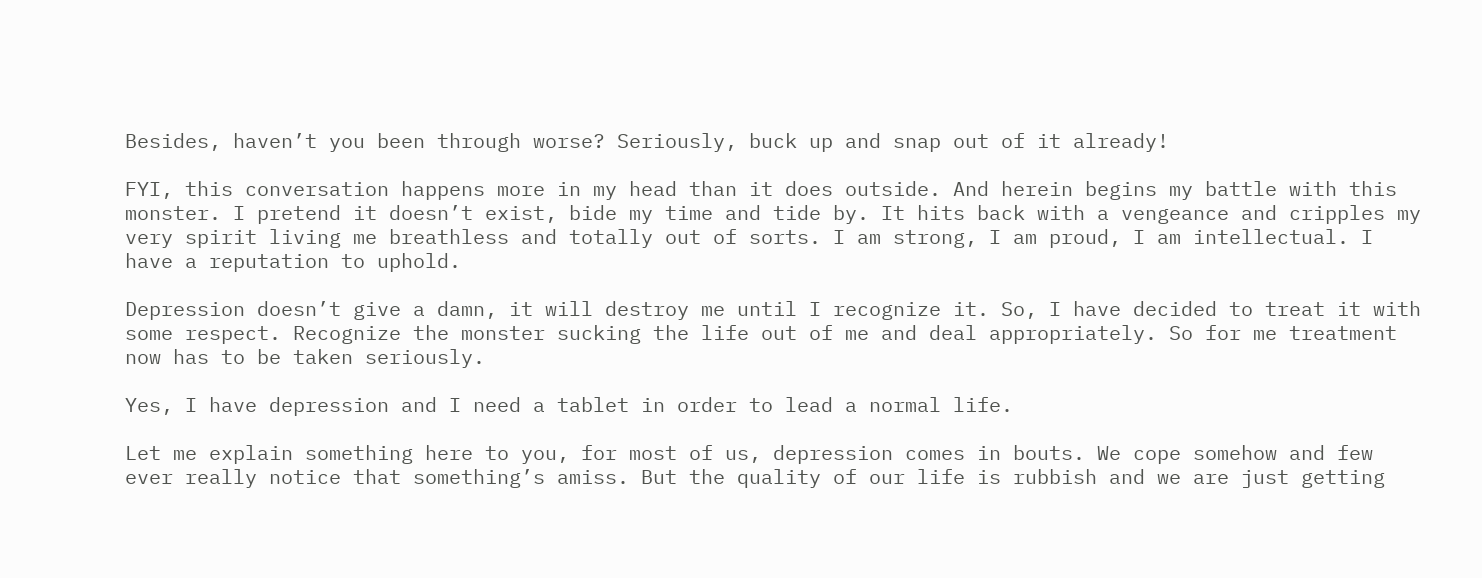Besides, haven’t you been through worse? Seriously, buck up and snap out of it already!

FYI, this conversation happens more in my head than it does outside. And herein begins my battle with this monster. I pretend it doesn’t exist, bide my time and tide by. It hits back with a vengeance and cripples my very spirit living me breathless and totally out of sorts. I am strong, I am proud, I am intellectual. I have a reputation to uphold.

Depression doesn’t give a damn, it will destroy me until I recognize it. So, I have decided to treat it with some respect. Recognize the monster sucking the life out of me and deal appropriately. So for me treatment now has to be taken seriously.

Yes, I have depression and I need a tablet in order to lead a normal life.

Let me explain something here to you, for most of us, depression comes in bouts. We cope somehow and few ever really notice that something’s amiss. But the quality of our life is rubbish and we are just getting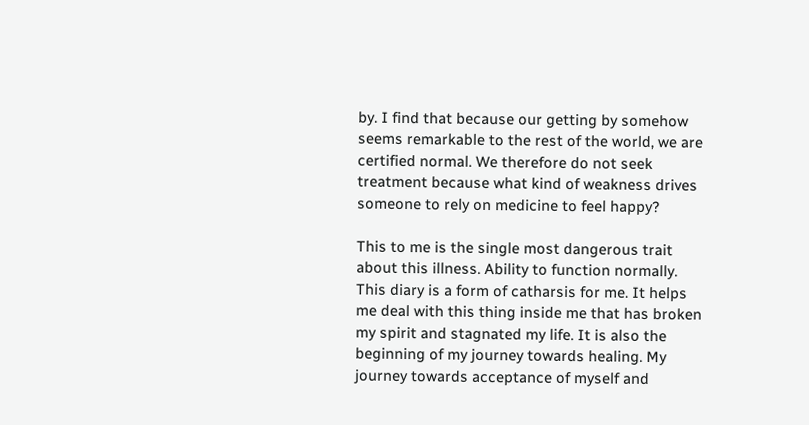by. I find that because our getting by somehow seems remarkable to the rest of the world, we are certified normal. We therefore do not seek treatment because what kind of weakness drives someone to rely on medicine to feel happy?

This to me is the single most dangerous trait about this illness. Ability to function normally. This diary is a form of catharsis for me. It helps me deal with this thing inside me that has broken my spirit and stagnated my life. It is also the beginning of my journey towards healing. My journey towards acceptance of myself and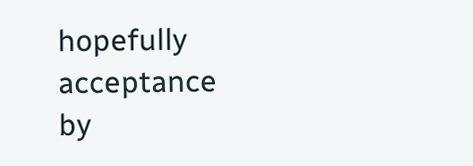hopefully acceptance by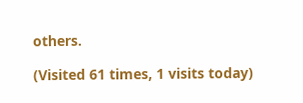others.

(Visited 61 times, 1 visits today)